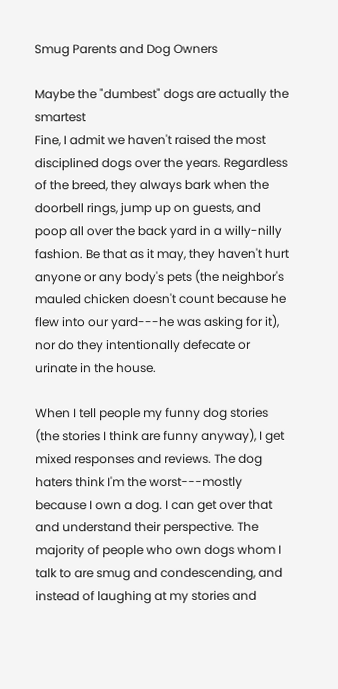Smug Parents and Dog Owners

Maybe the "dumbest" dogs are actually the smartest
Fine, I admit we haven't raised the most disciplined dogs over the years. Regardless of the breed, they always bark when the doorbell rings, jump up on guests, and poop all over the back yard in a willy-nilly fashion. Be that as it may, they haven't hurt anyone or any body's pets (the neighbor's mauled chicken doesn't count because he flew into our yard---he was asking for it), nor do they intentionally defecate or urinate in the house.

When I tell people my funny dog stories (the stories I think are funny anyway), I get mixed responses and reviews. The dog haters think I'm the worst---mostly because I own a dog. I can get over that and understand their perspective. The majority of people who own dogs whom I talk to are smug and condescending, and instead of laughing at my stories and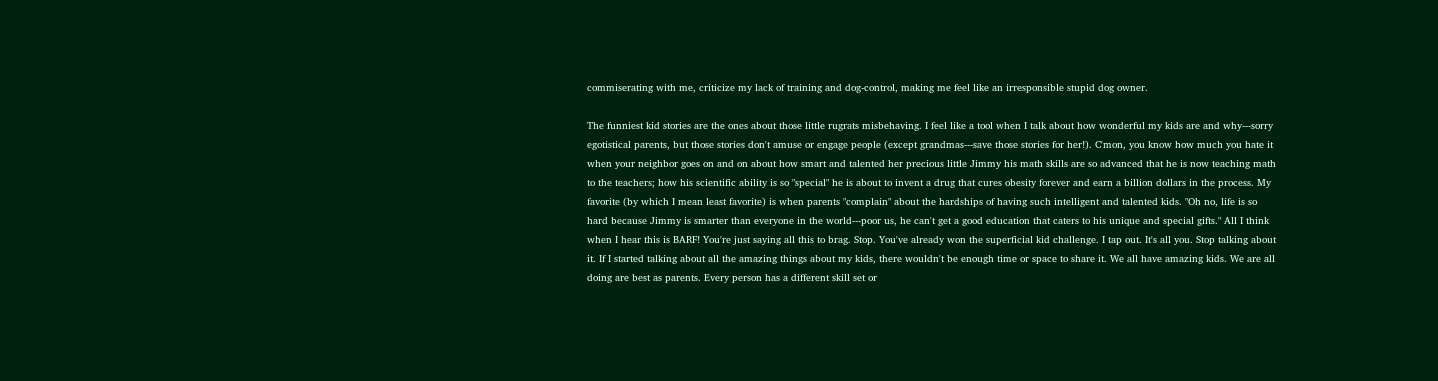commiserating with me, criticize my lack of training and dog-control, making me feel like an irresponsible stupid dog owner.

The funniest kid stories are the ones about those little rugrats misbehaving. I feel like a tool when I talk about how wonderful my kids are and why---sorry egotistical parents, but those stories don't amuse or engage people (except grandmas---save those stories for her!). C'mon, you know how much you hate it when your neighbor goes on and on about how smart and talented her precious little Jimmy his math skills are so advanced that he is now teaching math to the teachers; how his scientific ability is so "special" he is about to invent a drug that cures obesity forever and earn a billion dollars in the process. My favorite (by which I mean least favorite) is when parents "complain" about the hardships of having such intelligent and talented kids. "Oh no, life is so hard because Jimmy is smarter than everyone in the world---poor us, he can't get a good education that caters to his unique and special gifts." All I think when I hear this is BARF! You're just saying all this to brag. Stop. You've already won the superficial kid challenge. I tap out. It's all you. Stop talking about it. If I started talking about all the amazing things about my kids, there wouldn't be enough time or space to share it. We all have amazing kids. We are all doing are best as parents. Every person has a different skill set or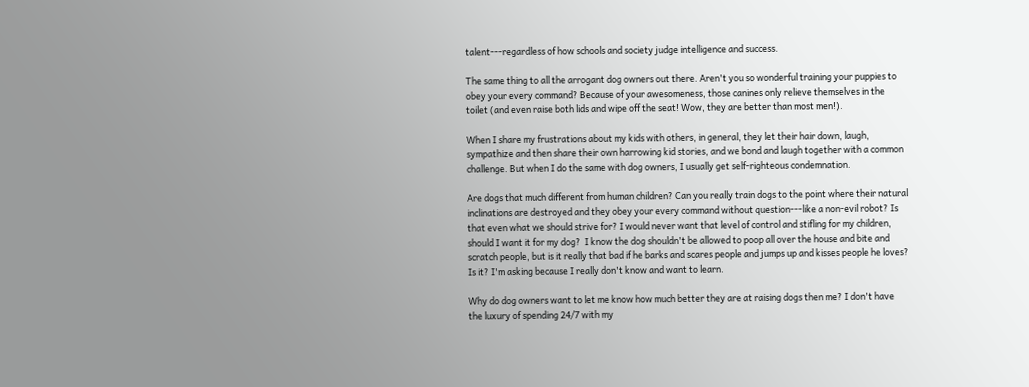talent---regardless of how schools and society judge intelligence and success.

The same thing to all the arrogant dog owners out there. Aren't you so wonderful training your puppies to obey your every command? Because of your awesomeness, those canines only relieve themselves in the toilet (and even raise both lids and wipe off the seat! Wow, they are better than most men!).

When I share my frustrations about my kids with others, in general, they let their hair down, laugh, sympathize and then share their own harrowing kid stories, and we bond and laugh together with a common challenge. But when I do the same with dog owners, I usually get self-righteous condemnation.

Are dogs that much different from human children? Can you really train dogs to the point where their natural inclinations are destroyed and they obey your every command without question---like a non-evil robot? Is that even what we should strive for? I would never want that level of control and stifling for my children, should I want it for my dog?  I know the dog shouldn't be allowed to poop all over the house and bite and scratch people, but is it really that bad if he barks and scares people and jumps up and kisses people he loves? Is it? I'm asking because I really don't know and want to learn.

Why do dog owners want to let me know how much better they are at raising dogs then me? I don't have the luxury of spending 24/7 with my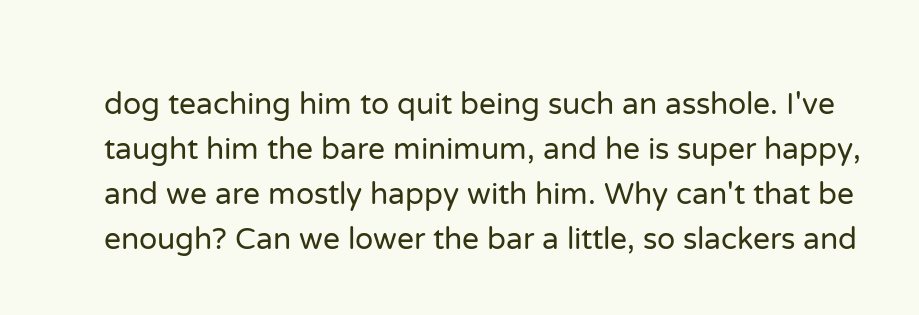dog teaching him to quit being such an asshole. I've taught him the bare minimum, and he is super happy, and we are mostly happy with him. Why can't that be enough? Can we lower the bar a little, so slackers and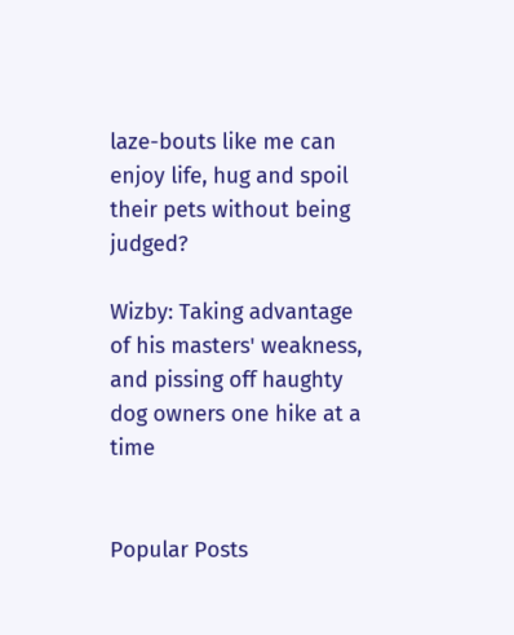laze-bouts like me can enjoy life, hug and spoil their pets without being judged?

Wizby: Taking advantage of his masters' weakness, and pissing off haughty dog owners one hike at a time


Popular Posts